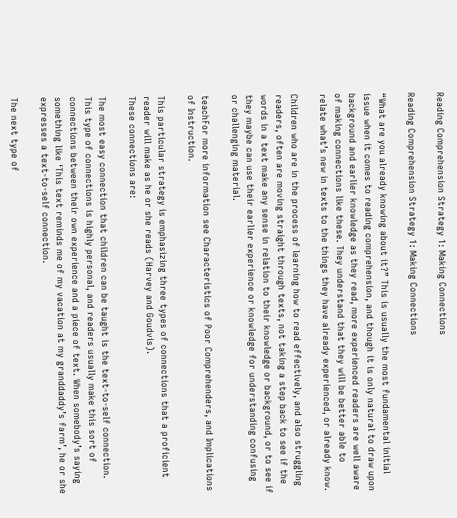Reading Comprehension Strategy 1: Making Connections

Reading Comprehension Strategy 1: Making Connections

“What are you already knowing about it?” This is usually the most fundamental initial issue when it comes to reading comprehension, and though it is only natural to draw upon background and earlier knowledge as they read, more experienced readers are well aware of making connections like these. They understand that they will be better able to relate what’s new in texts to the things they have already experienced, or already know.

Children who are in the process of learning how to read effectively, and also struggling readers, often are moving straight through texts, not taking a step back to see if the words in a text make any sense in relation to their knowledge or background, or to see if they maybe can use their earlier experience or knowledge for understanding confusing or challenging material.

teachFor more information see Characteristics of Poor Comprehenders, and Implications of Instruction.

This particular strategy is emphasizing three types of connections that a proficient reader will make as he or she reads (Harvey and Goudvis).
These connections are:

The most easy connection that children can be taught is the text-to-self connection. This type of connections is highly personal, and readers usually make this sort of connections between their own experience and a piece of text. When somebody’s saying something like ‘This text reminds me of my vacation at my granddaddy’s farm’, he or she expresses a text-to-self connection.

The next type of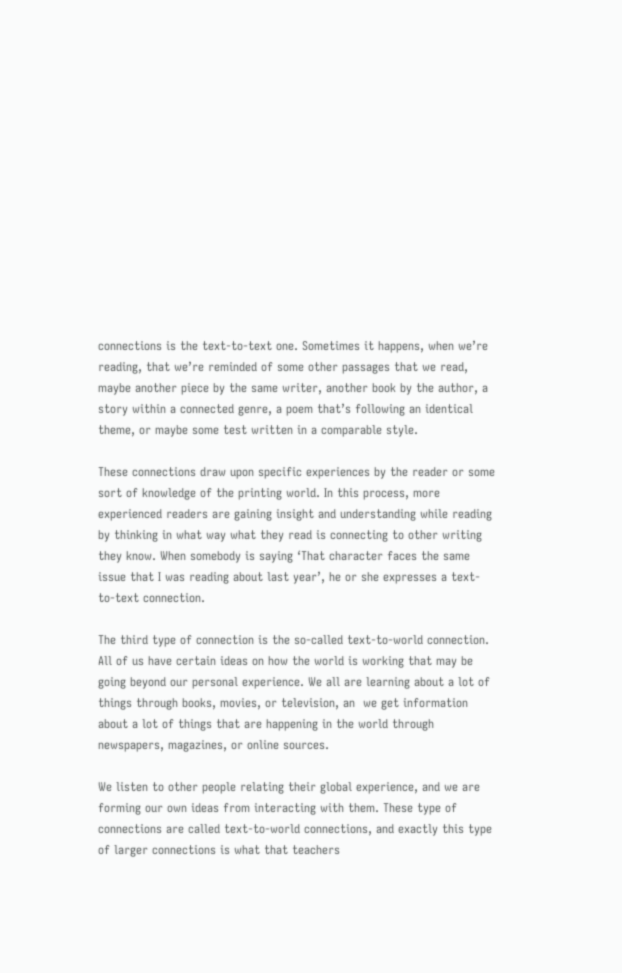connections is the text-to-text one. Sometimes it happens, when we’re reading, that we’re reminded of some other passages that we read, maybe another piece by the same writer, another book by the author, a story within a connected genre, a poem that’s following an identical theme, or maybe some test written in a comparable style.

These connections draw upon specific experiences by the reader or some sort of knowledge of the printing world. In this process, more experienced readers are gaining insight and understanding while reading by thinking in what way what they read is connecting to other writing they know. When somebody is saying ‘That character faces the same issue that I was reading about last year’, he or she expresses a text-to-text connection.

The third type of connection is the so-called text-to-world connection. All of us have certain ideas on how the world is working that may be going beyond our personal experience. We all are learning about a lot of things through books, movies, or television, an  we get information about a lot of things that are happening in the world through newspapers, magazines, or online sources.

We listen to other people relating their global experience, and we are forming our own ideas from interacting with them. These type of connections are called text-to-world connections, and exactly this type of larger connections is what that teachers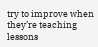try to improve when they’re teaching lessons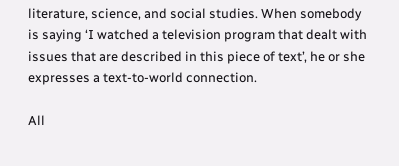literature, science, and social studies. When somebody is saying ‘I watched a television program that dealt with issues that are described in this piece of text’, he or she expresses a text-to-world connection.

All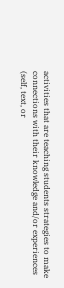activities that are teaching students strategies to make connections with their knowledge and/or experiences (self, text, or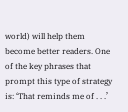world) will help them become better readers. One of the key phrases that prompt this type of strategy is: ‘That reminds me of . . .’